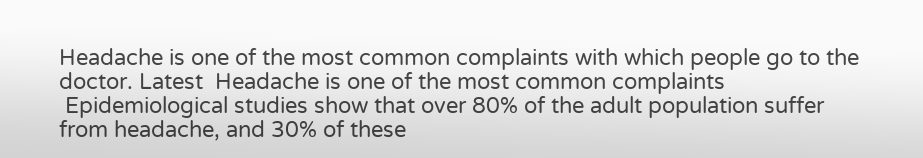Headache is one of the most common complaints with which people go to the doctor. Latest  Headache is one of the most common complaints
 Epidemiological studies show that over 80% of the adult population suffer from headache, and 30% of these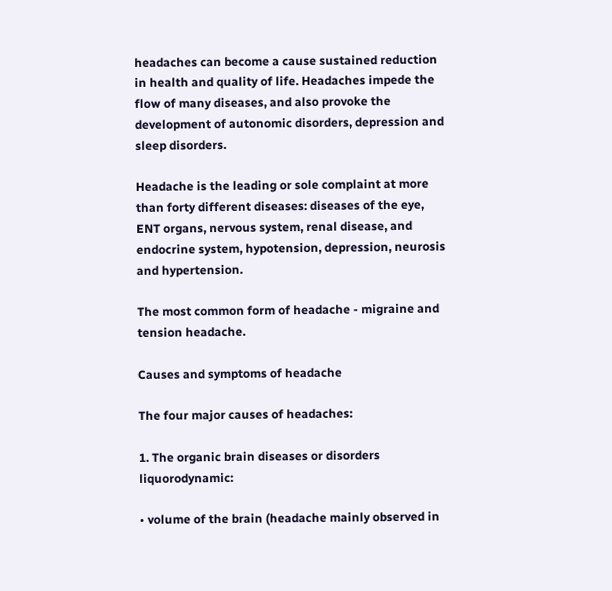headaches can become a cause sustained reduction in health and quality of life. Headaches impede the flow of many diseases, and also provoke the development of autonomic disorders, depression and sleep disorders.

Headache is the leading or sole complaint at more than forty different diseases: diseases of the eye, ENT organs, nervous system, renal disease, and endocrine system, hypotension, depression, neurosis and hypertension.

The most common form of headache - migraine and tension headache.

Causes and symptoms of headache

The four major causes of headaches:

1. The organic brain diseases or disorders liquorodynamic:

• volume of the brain (headache mainly observed in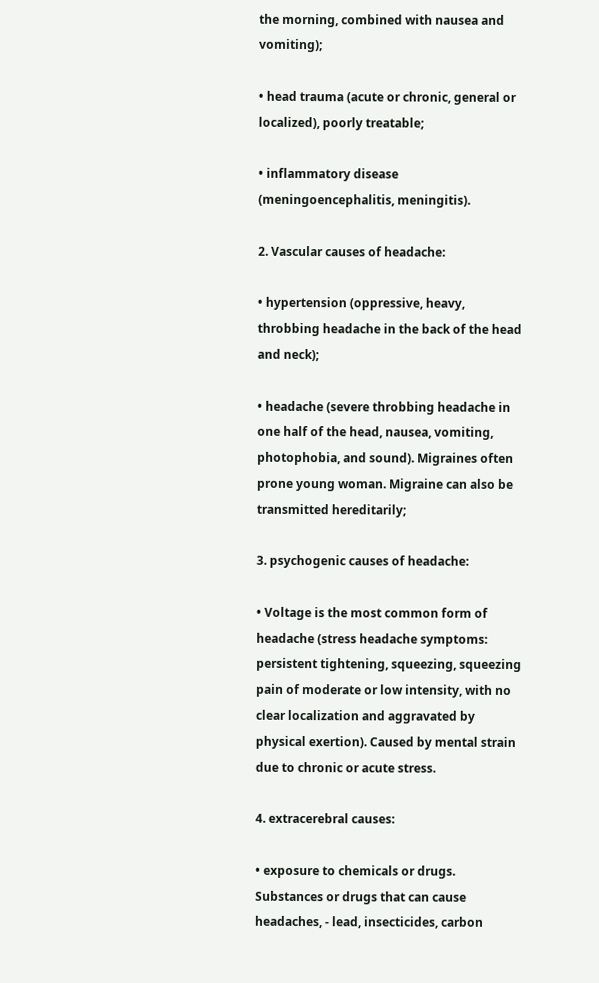the morning, combined with nausea and vomiting);

• head trauma (acute or chronic, general or localized), poorly treatable;

• inflammatory disease (meningoencephalitis, meningitis).

2. Vascular causes of headache:

• hypertension (oppressive, heavy, throbbing headache in the back of the head and neck);

• headache (severe throbbing headache in one half of the head, nausea, vomiting, photophobia, and sound). Migraines often prone young woman. Migraine can also be transmitted hereditarily;

3. psychogenic causes of headache:

• Voltage is the most common form of headache (stress headache symptoms: persistent tightening, squeezing, squeezing pain of moderate or low intensity, with no clear localization and aggravated by physical exertion). Caused by mental strain due to chronic or acute stress.

4. extracerebral causes:

• exposure to chemicals or drugs. Substances or drugs that can cause headaches, - lead, insecticides, carbon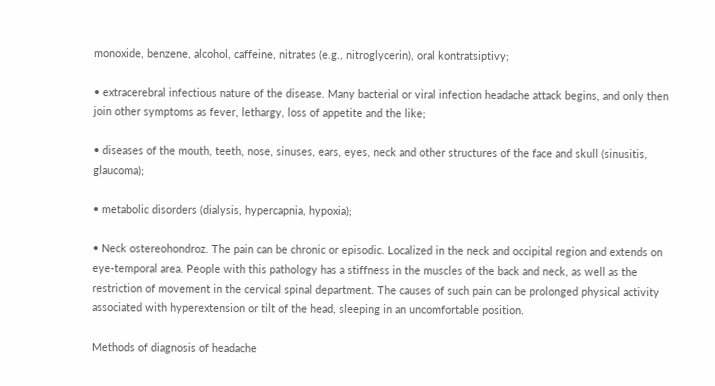monoxide, benzene, alcohol, caffeine, nitrates (e.g., nitroglycerin), oral kontratsiptivy;

• extracerebral infectious nature of the disease. Many bacterial or viral infection headache attack begins, and only then join other symptoms as fever, lethargy, loss of appetite and the like;

• diseases of the mouth, teeth, nose, sinuses, ears, eyes, neck and other structures of the face and skull (sinusitis, glaucoma);

• metabolic disorders (dialysis, hypercapnia, hypoxia);

• Neck ostereohondroz. The pain can be chronic or episodic. Localized in the neck and occipital region and extends on eye-temporal area. People with this pathology has a stiffness in the muscles of the back and neck, as well as the restriction of movement in the cervical spinal department. The causes of such pain can be prolonged physical activity associated with hyperextension or tilt of the head, sleeping in an uncomfortable position.

Methods of diagnosis of headache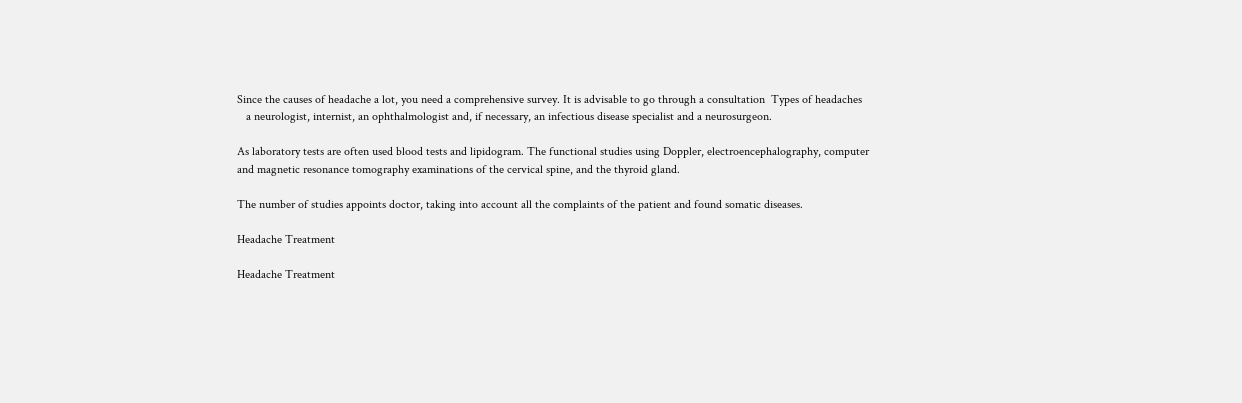Since the causes of headache a lot, you need a comprehensive survey. It is advisable to go through a consultation  Types of headaches
   a neurologist, internist, an ophthalmologist and, if necessary, an infectious disease specialist and a neurosurgeon.

As laboratory tests are often used blood tests and lipidogram. The functional studies using Doppler, electroencephalography, computer and magnetic resonance tomography examinations of the cervical spine, and the thyroid gland.

The number of studies appoints doctor, taking into account all the complaints of the patient and found somatic diseases.

Headache Treatment

Headache Treatment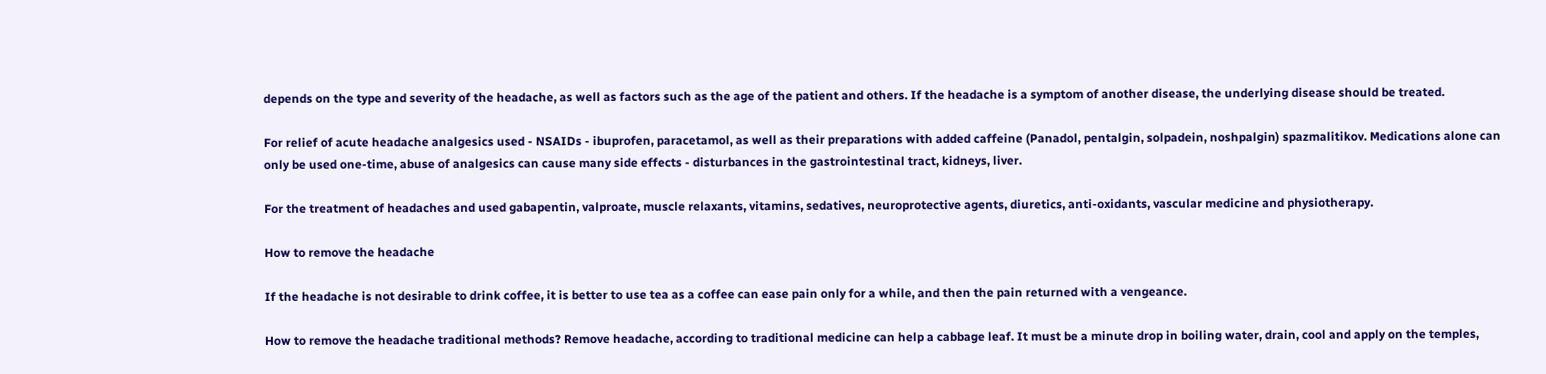depends on the type and severity of the headache, as well as factors such as the age of the patient and others. If the headache is a symptom of another disease, the underlying disease should be treated.

For relief of acute headache analgesics used - NSAIDs - ibuprofen, paracetamol, as well as their preparations with added caffeine (Panadol, pentalgin, solpadein, noshpalgin) spazmalitikov. Medications alone can only be used one-time, abuse of analgesics can cause many side effects - disturbances in the gastrointestinal tract, kidneys, liver.

For the treatment of headaches and used gabapentin, valproate, muscle relaxants, vitamins, sedatives, neuroprotective agents, diuretics, anti-oxidants, vascular medicine and physiotherapy.

How to remove the headache

If the headache is not desirable to drink coffee, it is better to use tea as a coffee can ease pain only for a while, and then the pain returned with a vengeance.

How to remove the headache traditional methods? Remove headache, according to traditional medicine can help a cabbage leaf. It must be a minute drop in boiling water, drain, cool and apply on the temples,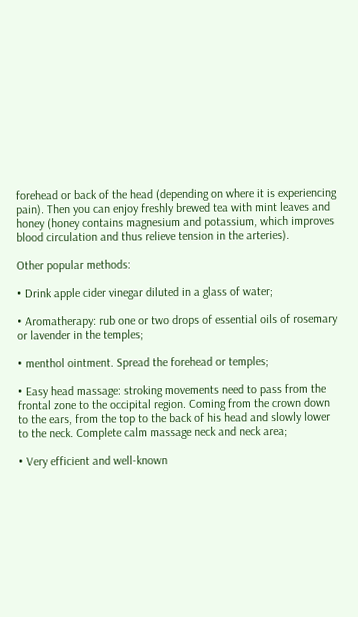forehead or back of the head (depending on where it is experiencing pain). Then you can enjoy freshly brewed tea with mint leaves and honey (honey contains magnesium and potassium, which improves blood circulation and thus relieve tension in the arteries).

Other popular methods:

• Drink apple cider vinegar diluted in a glass of water;

• Aromatherapy: rub one or two drops of essential oils of rosemary or lavender in the temples;

• menthol ointment. Spread the forehead or temples;

• Easy head massage: stroking movements need to pass from the frontal zone to the occipital region. Coming from the crown down to the ears, from the top to the back of his head and slowly lower to the neck. Complete calm massage neck and neck area;

• Very efficient and well-known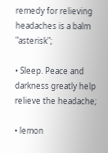remedy for relieving headaches is a balm "asterisk";

• Sleep. Peace and darkness greatly help relieve the headache;

• lemon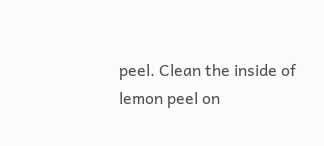peel. Clean the inside of lemon peel on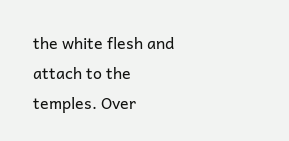the white flesh and attach to the temples. Over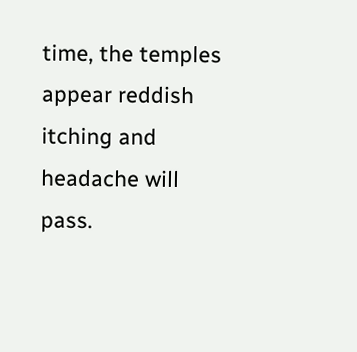time, the temples appear reddish itching and headache will pass.